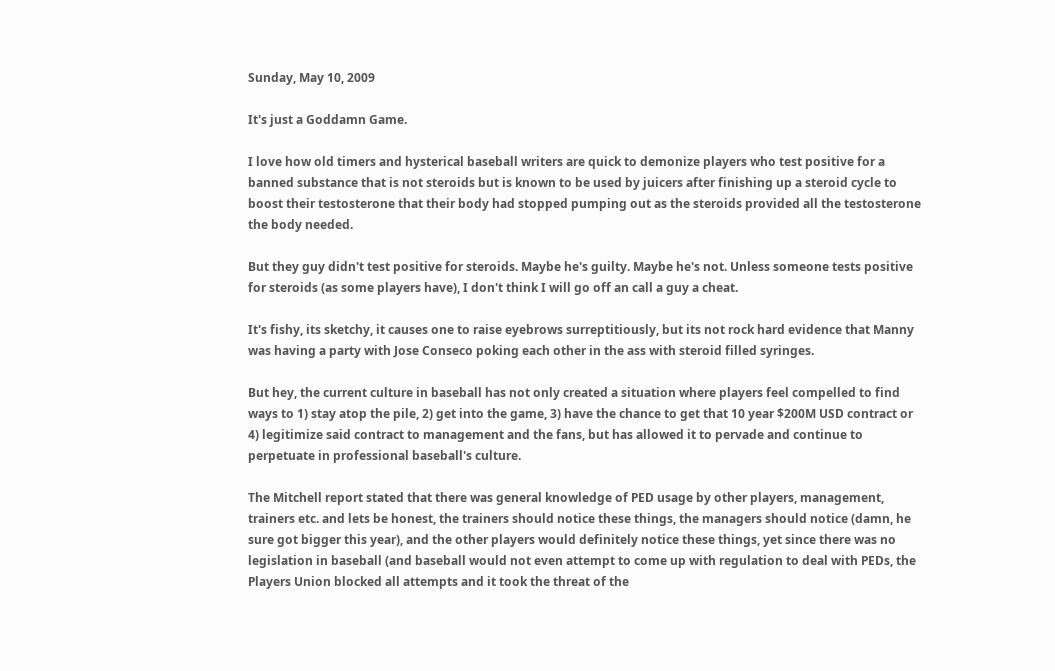Sunday, May 10, 2009

It's just a Goddamn Game.

I love how old timers and hysterical baseball writers are quick to demonize players who test positive for a banned substance that is not steroids but is known to be used by juicers after finishing up a steroid cycle to boost their testosterone that their body had stopped pumping out as the steroids provided all the testosterone the body needed.

But they guy didn't test positive for steroids. Maybe he's guilty. Maybe he's not. Unless someone tests positive for steroids (as some players have), I don't think I will go off an call a guy a cheat.

It's fishy, its sketchy, it causes one to raise eyebrows surreptitiously, but its not rock hard evidence that Manny was having a party with Jose Conseco poking each other in the ass with steroid filled syringes.

But hey, the current culture in baseball has not only created a situation where players feel compelled to find ways to 1) stay atop the pile, 2) get into the game, 3) have the chance to get that 10 year $200M USD contract or 4) legitimize said contract to management and the fans, but has allowed it to pervade and continue to perpetuate in professional baseball's culture.

The Mitchell report stated that there was general knowledge of PED usage by other players, management, trainers etc. and lets be honest, the trainers should notice these things, the managers should notice (damn, he sure got bigger this year), and the other players would definitely notice these things, yet since there was no legislation in baseball (and baseball would not even attempt to come up with regulation to deal with PEDs, the Players Union blocked all attempts and it took the threat of the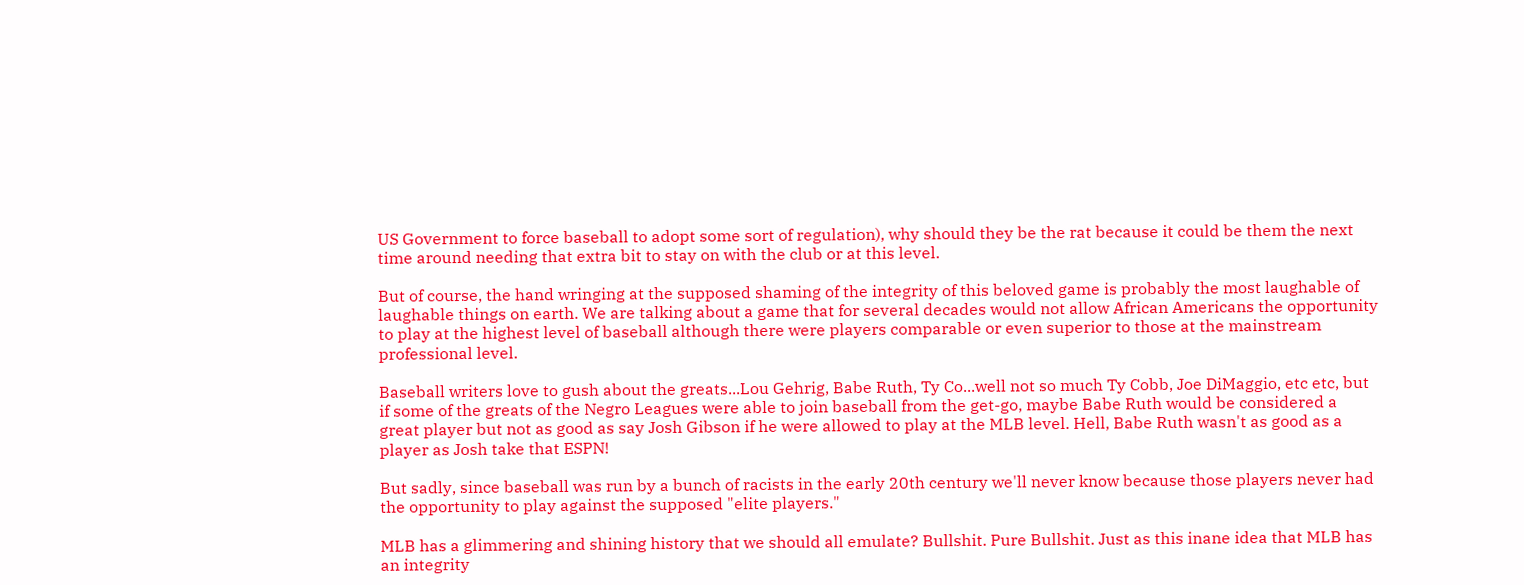US Government to force baseball to adopt some sort of regulation), why should they be the rat because it could be them the next time around needing that extra bit to stay on with the club or at this level.

But of course, the hand wringing at the supposed shaming of the integrity of this beloved game is probably the most laughable of laughable things on earth. We are talking about a game that for several decades would not allow African Americans the opportunity to play at the highest level of baseball although there were players comparable or even superior to those at the mainstream professional level.

Baseball writers love to gush about the greats...Lou Gehrig, Babe Ruth, Ty Co...well not so much Ty Cobb, Joe DiMaggio, etc etc, but if some of the greats of the Negro Leagues were able to join baseball from the get-go, maybe Babe Ruth would be considered a great player but not as good as say Josh Gibson if he were allowed to play at the MLB level. Hell, Babe Ruth wasn't as good as a player as Josh take that ESPN!

But sadly, since baseball was run by a bunch of racists in the early 20th century we'll never know because those players never had the opportunity to play against the supposed "elite players."

MLB has a glimmering and shining history that we should all emulate? Bullshit. Pure Bullshit. Just as this inane idea that MLB has an integrity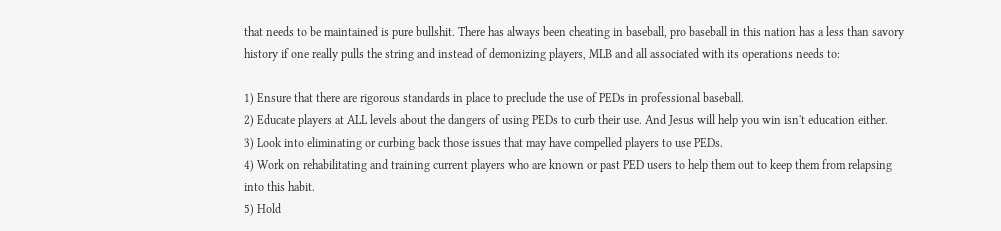that needs to be maintained is pure bullshit. There has always been cheating in baseball, pro baseball in this nation has a less than savory history if one really pulls the string and instead of demonizing players, MLB and all associated with its operations needs to:

1) Ensure that there are rigorous standards in place to preclude the use of PEDs in professional baseball.
2) Educate players at ALL levels about the dangers of using PEDs to curb their use. And Jesus will help you win isn't education either.
3) Look into eliminating or curbing back those issues that may have compelled players to use PEDs.
4) Work on rehabilitating and training current players who are known or past PED users to help them out to keep them from relapsing into this habit.
5) Hold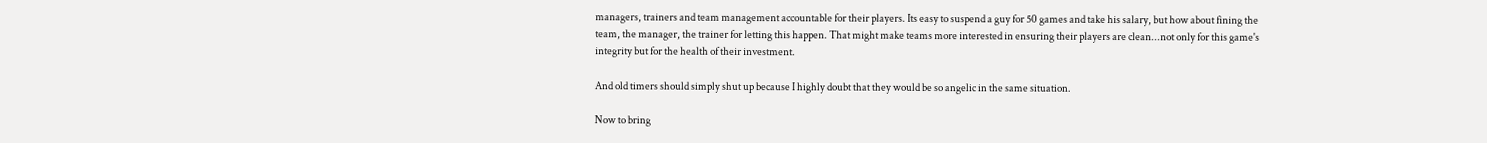managers, trainers and team management accountable for their players. Its easy to suspend a guy for 50 games and take his salary, but how about fining the team, the manager, the trainer for letting this happen. That might make teams more interested in ensuring their players are clean...not only for this game's integrity but for the health of their investment.

And old timers should simply shut up because I highly doubt that they would be so angelic in the same situation.

Now to bring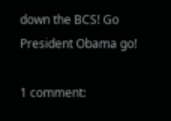down the BCS! Go President Obama go!

1 comment: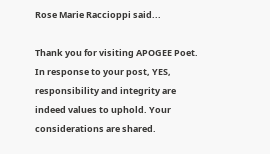Rose Marie Raccioppi said...

Thank you for visiting APOGEE Poet. In response to your post, YES, responsibility and integrity are indeed values to uphold. Your considerations are shared.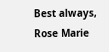Best always, Rose Marie